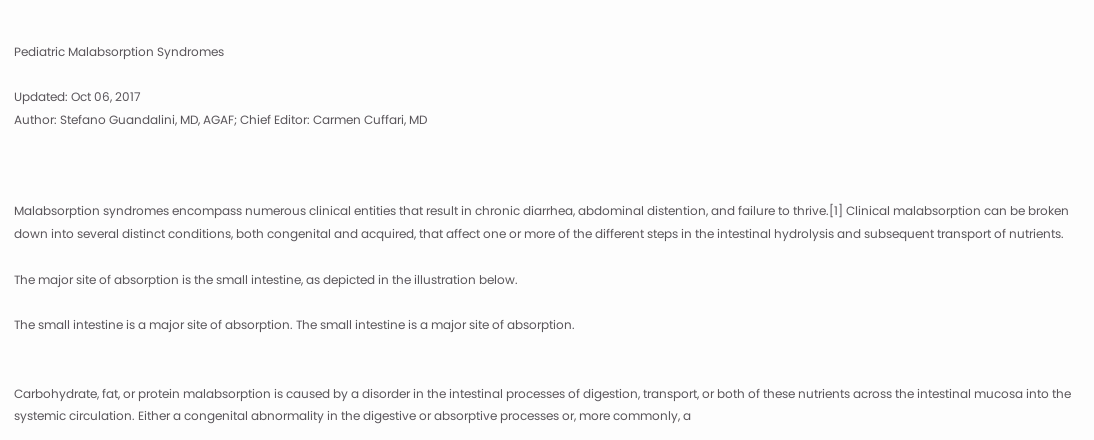Pediatric Malabsorption Syndromes

Updated: Oct 06, 2017
Author: Stefano Guandalini, MD, AGAF; Chief Editor: Carmen Cuffari, MD



Malabsorption syndromes encompass numerous clinical entities that result in chronic diarrhea, abdominal distention, and failure to thrive.[1] Clinical malabsorption can be broken down into several distinct conditions, both congenital and acquired, that affect one or more of the different steps in the intestinal hydrolysis and subsequent transport of nutrients.

The major site of absorption is the small intestine, as depicted in the illustration below.

The small intestine is a major site of absorption. The small intestine is a major site of absorption.


Carbohydrate, fat, or protein malabsorption is caused by a disorder in the intestinal processes of digestion, transport, or both of these nutrients across the intestinal mucosa into the systemic circulation. Either a congenital abnormality in the digestive or absorptive processes or, more commonly, a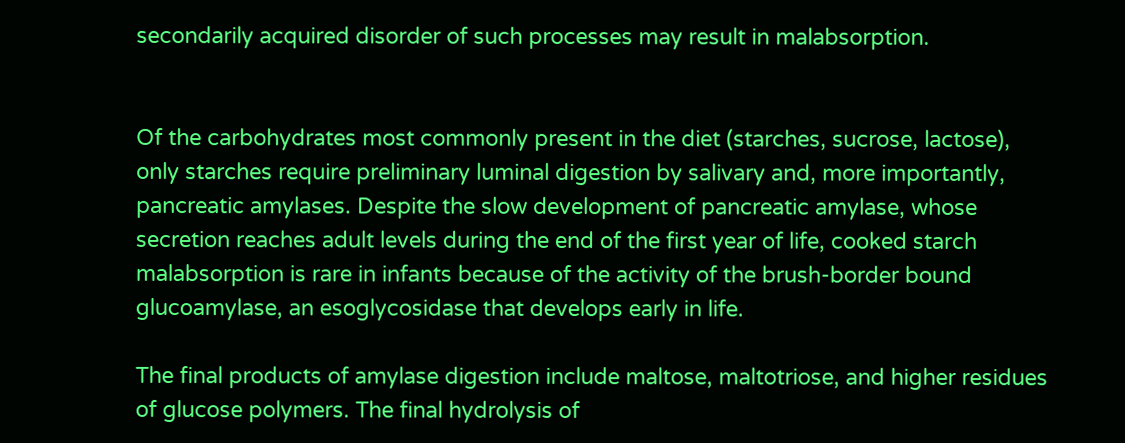secondarily acquired disorder of such processes may result in malabsorption.


Of the carbohydrates most commonly present in the diet (starches, sucrose, lactose), only starches require preliminary luminal digestion by salivary and, more importantly, pancreatic amylases. Despite the slow development of pancreatic amylase, whose secretion reaches adult levels during the end of the first year of life, cooked starch malabsorption is rare in infants because of the activity of the brush-border bound glucoamylase, an esoglycosidase that develops early in life.

The final products of amylase digestion include maltose, maltotriose, and higher residues of glucose polymers. The final hydrolysis of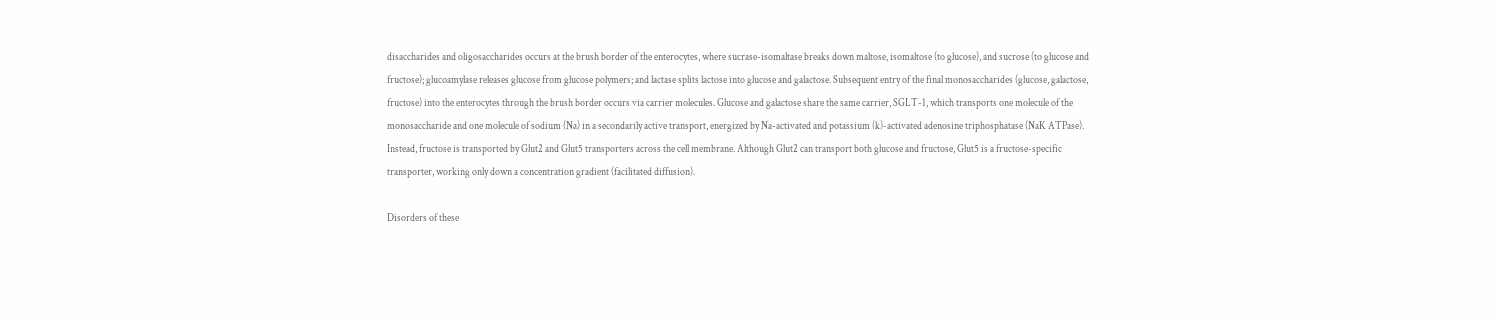disaccharides and oligosaccharides occurs at the brush border of the enterocytes, where sucrase-isomaltase breaks down maltose, isomaltose (to glucose), and sucrose (to glucose and fructose); glucoamylase releases glucose from glucose polymers; and lactase splits lactose into glucose and galactose. Subsequent entry of the final monosaccharides (glucose, galactose, fructose) into the enterocytes through the brush border occurs via carrier molecules. Glucose and galactose share the same carrier, SGLT-1, which transports one molecule of the monosaccharide and one molecule of sodium (Na) in a secondarily active transport, energized by Na-activated and potassium (k)-activated adenosine triphosphatase (NaK ATPase). Instead, fructose is transported by Glut2 and Glut5 transporters across the cell membrane. Although Glut2 can transport both glucose and fructose, Glut5 is a fructose-specific transporter, working only down a concentration gradient (facilitated diffusion).

Disorders of these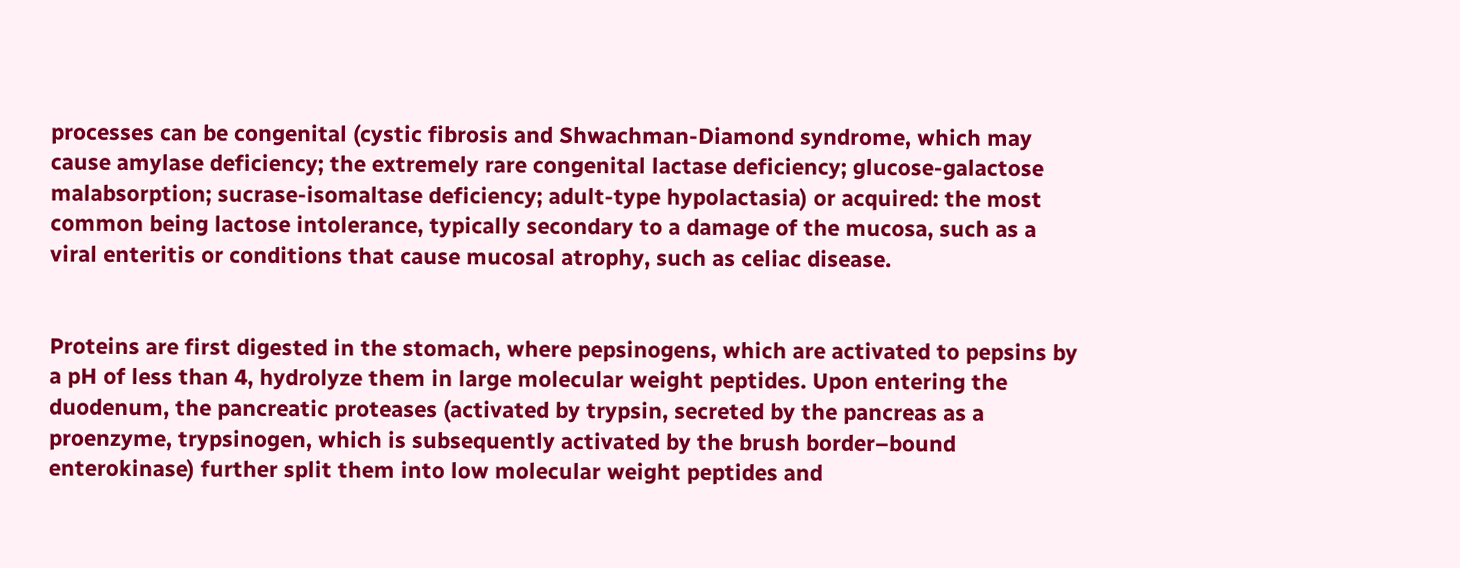processes can be congenital (cystic fibrosis and Shwachman-Diamond syndrome, which may cause amylase deficiency; the extremely rare congenital lactase deficiency; glucose-galactose malabsorption; sucrase-isomaltase deficiency; adult-type hypolactasia) or acquired: the most common being lactose intolerance, typically secondary to a damage of the mucosa, such as a viral enteritis or conditions that cause mucosal atrophy, such as celiac disease.


Proteins are first digested in the stomach, where pepsinogens, which are activated to pepsins by a pH of less than 4, hydrolyze them in large molecular weight peptides. Upon entering the duodenum, the pancreatic proteases (activated by trypsin, secreted by the pancreas as a proenzyme, trypsinogen, which is subsequently activated by the brush border–bound enterokinase) further split them into low molecular weight peptides and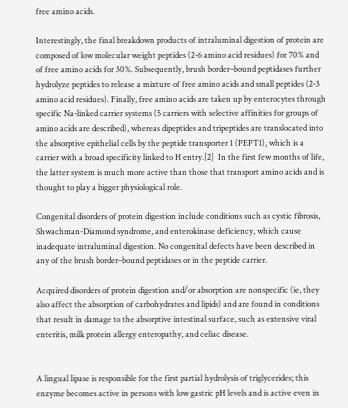free amino acids.

Interestingly, the final breakdown products of intraluminal digestion of protein are composed of low molecular weight peptides (2-6 amino acid residues) for 70% and of free amino acids for 30%. Subsequently, brush border–bound peptidases further hydrolyze peptides to release a mixture of free amino acids and small peptides (2-3 amino acid residues). Finally, free amino acids are taken up by enterocytes through specific Na-linked carrier systems (5 carriers with selective affinities for groups of amino acids are described), whereas dipeptides and tripeptides are translocated into the absorptive epithelial cells by the peptide transporter 1 (PEPT1), which is a carrier with a broad specificity linked to H entry.[2]  In the first few months of life, the latter system is much more active than those that transport amino acids and is thought to play a bigger physiological role.

Congenital disorders of protein digestion include conditions such as cystic fibrosis, Shwachman-Diamond syndrome, and enterokinase deficiency, which cause inadequate intraluminal digestion. No congenital defects have been described in any of the brush border–bound peptidases or in the peptide carrier.

Acquired disorders of protein digestion and/or absorption are nonspecific (ie, they also affect the absorption of carbohydrates and lipids) and are found in conditions that result in damage to the absorptive intestinal surface, such as extensive viral enteritis, milk protein allergy enteropathy, and celiac disease.


A lingual lipase is responsible for the first partial hydrolysis of triglycerides; this enzyme becomes active in persons with low gastric pH levels and is active even in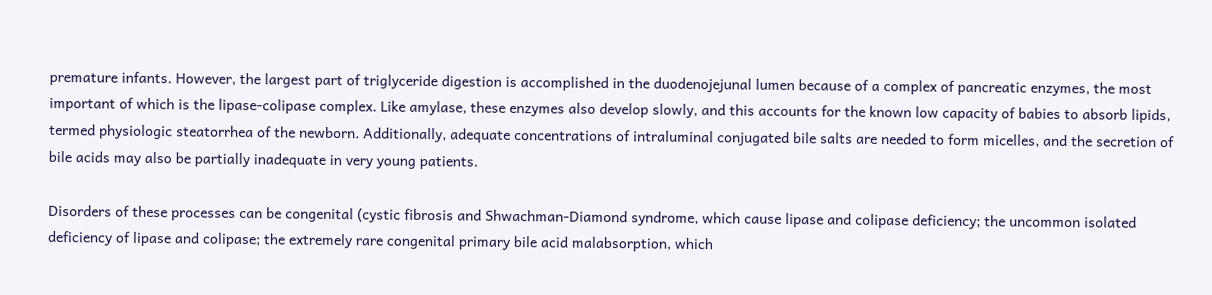premature infants. However, the largest part of triglyceride digestion is accomplished in the duodenojejunal lumen because of a complex of pancreatic enzymes, the most important of which is the lipase-colipase complex. Like amylase, these enzymes also develop slowly, and this accounts for the known low capacity of babies to absorb lipids, termed physiologic steatorrhea of the newborn. Additionally, adequate concentrations of intraluminal conjugated bile salts are needed to form micelles, and the secretion of bile acids may also be partially inadequate in very young patients.

Disorders of these processes can be congenital (cystic fibrosis and Shwachman-Diamond syndrome, which cause lipase and colipase deficiency; the uncommon isolated deficiency of lipase and colipase; the extremely rare congenital primary bile acid malabsorption, which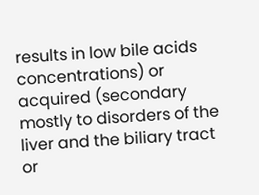results in low bile acids concentrations) or acquired (secondary mostly to disorders of the liver and the biliary tract or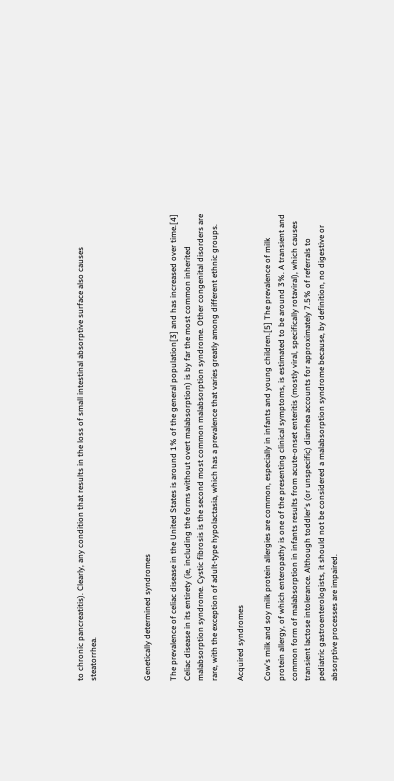to chronic pancreatitis). Clearly, any condition that results in the loss of small intestinal absorptive surface also causes steatorrhea.



Genetically determined syndromes

The prevalence of celiac disease in the United States is around 1% of the general population[3] and has increased over time.[4] Celiac disease in its entirety (ie, including the forms without overt malabsorption) is by far the most common inherited malabsorption syndrome. Cystic fibrosis is the second most common malabsorption syndrome. Other congenital disorders are rare, with the exception of adult-type hypolactasia, which has a prevalence that varies greatly among different ethnic groups.

Acquired syndromes

Cow's milk and soy milk protein allergies are common, especially in infants and young children.[5] The prevalence of milk protein allergy, of which enteropathy is one of the presenting clinical symptoms, is estimated to be around 3%. A transient and common form of malabsorption in infants results from acute-onset enteritis (mostly viral, specifically rotaviral), which causes transient lactose intolerance. Although toddler's (or unspecific) diarrhea accounts for approximately 7.5% of referrals to pediatric gastroenterologists, it should not be considered a malabsorption syndrome because, by definition, no digestive or absorptive processes are impaired.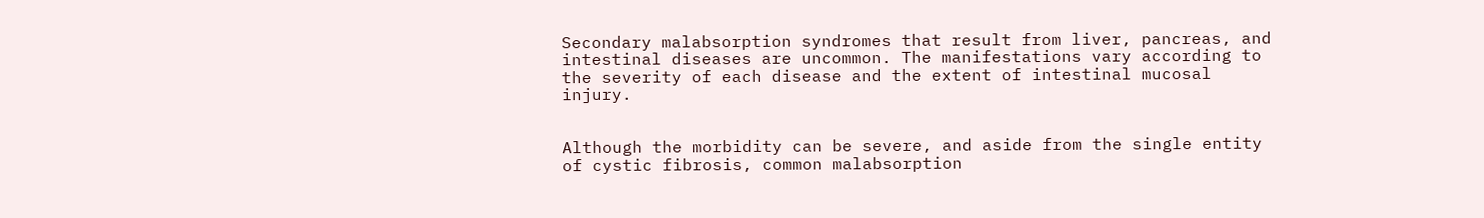Secondary malabsorption syndromes that result from liver, pancreas, and intestinal diseases are uncommon. The manifestations vary according to the severity of each disease and the extent of intestinal mucosal injury.


Although the morbidity can be severe, and aside from the single entity of cystic fibrosis, common malabsorption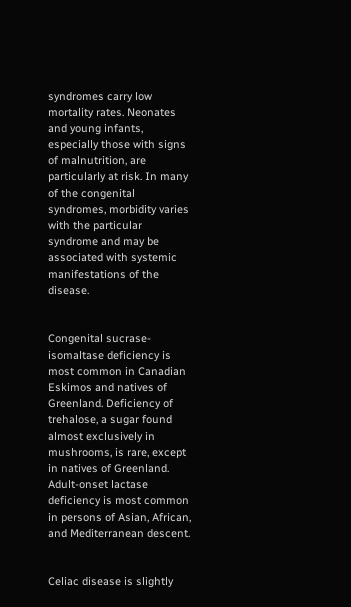syndromes carry low mortality rates. Neonates and young infants, especially those with signs of malnutrition, are particularly at risk. In many of the congenital syndromes, morbidity varies with the particular syndrome and may be associated with systemic manifestations of the disease.


Congenital sucrase-isomaltase deficiency is most common in Canadian Eskimos and natives of Greenland. Deficiency of trehalose, a sugar found almost exclusively in mushrooms, is rare, except in natives of Greenland. Adult-onset lactase deficiency is most common in persons of Asian, African, and Mediterranean descent.


Celiac disease is slightly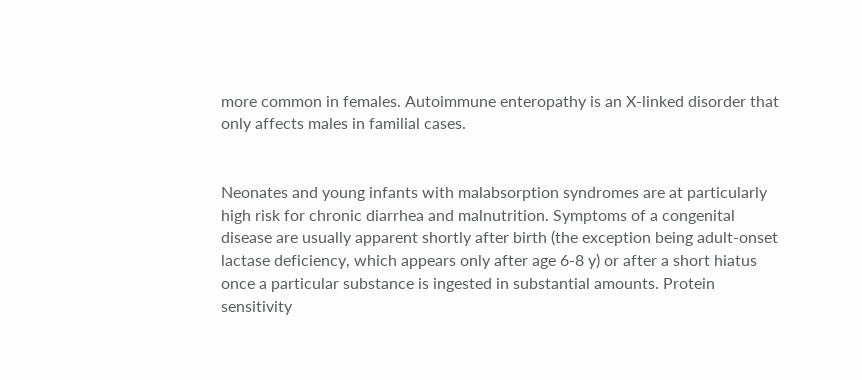more common in females. Autoimmune enteropathy is an X-linked disorder that only affects males in familial cases.


Neonates and young infants with malabsorption syndromes are at particularly high risk for chronic diarrhea and malnutrition. Symptoms of a congenital disease are usually apparent shortly after birth (the exception being adult-onset lactase deficiency, which appears only after age 6-8 y) or after a short hiatus once a particular substance is ingested in substantial amounts. Protein sensitivity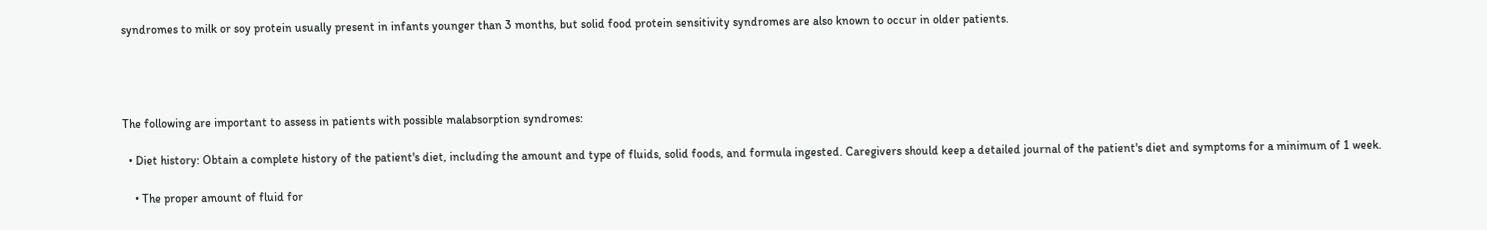syndromes to milk or soy protein usually present in infants younger than 3 months, but solid food protein sensitivity syndromes are also known to occur in older patients.




The following are important to assess in patients with possible malabsorption syndromes:

  • Diet history: Obtain a complete history of the patient's diet, including the amount and type of fluids, solid foods, and formula ingested. Caregivers should keep a detailed journal of the patient's diet and symptoms for a minimum of 1 week.

    • The proper amount of fluid for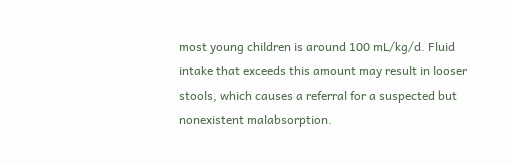most young children is around 100 mL/kg/d. Fluid intake that exceeds this amount may result in looser stools, which causes a referral for a suspected but nonexistent malabsorption.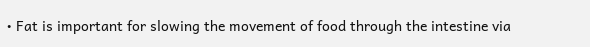• Fat is important for slowing the movement of food through the intestine via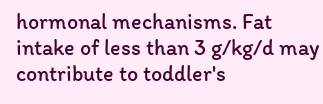hormonal mechanisms. Fat intake of less than 3 g/kg/d may contribute to toddler's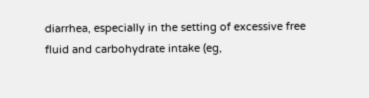diarrhea, especially in the setting of excessive free fluid and carbohydrate intake (eg,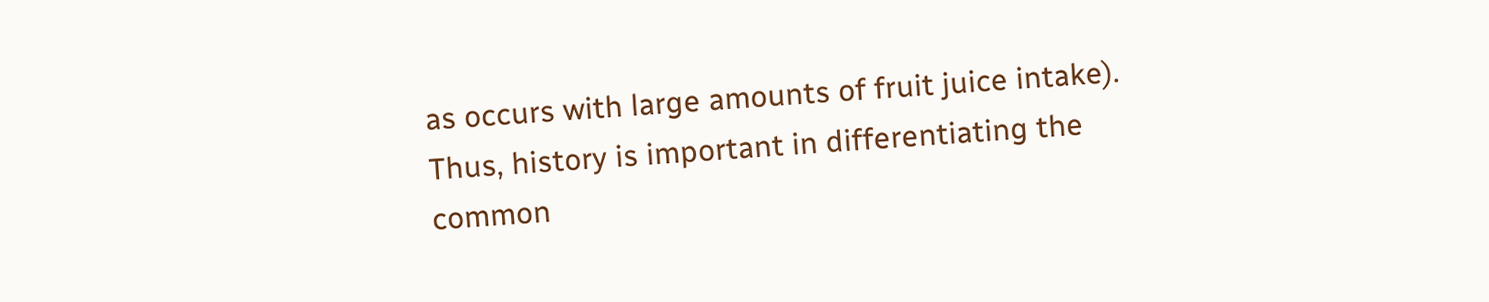as occurs with large amounts of fruit juice intake). Thus, history is important in differentiating the common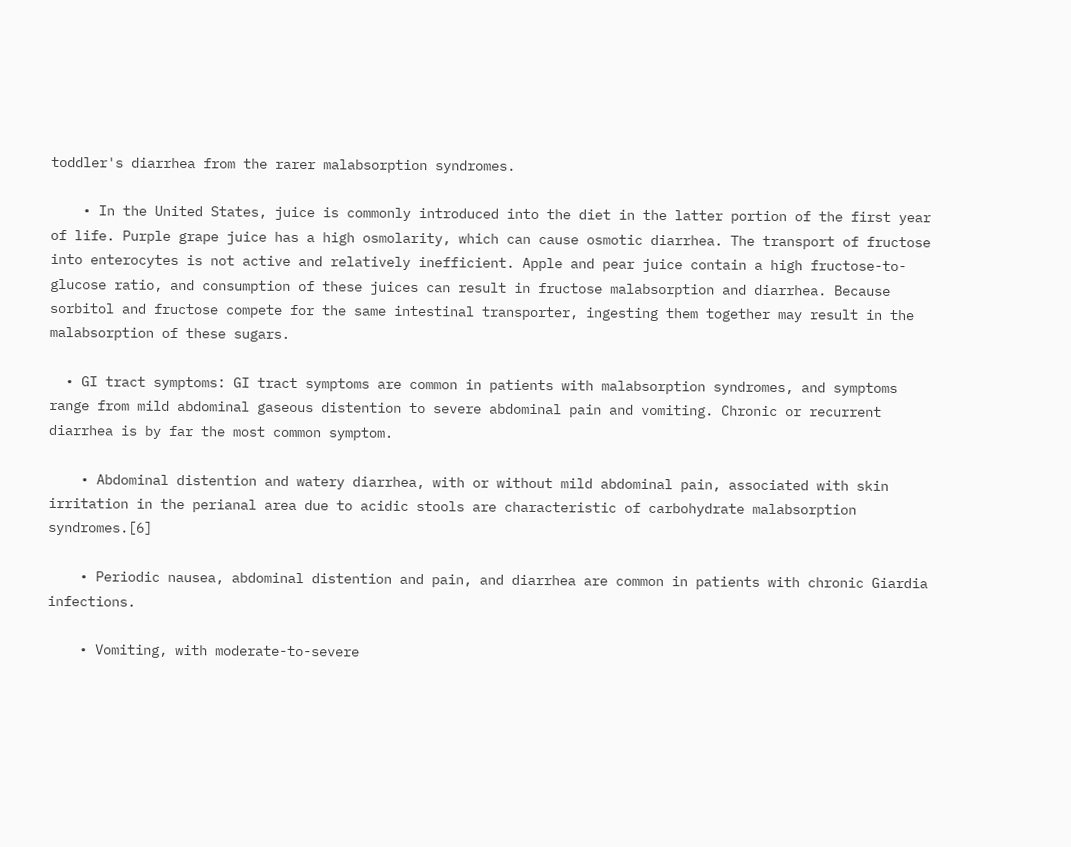toddler's diarrhea from the rarer malabsorption syndromes.

    • In the United States, juice is commonly introduced into the diet in the latter portion of the first year of life. Purple grape juice has a high osmolarity, which can cause osmotic diarrhea. The transport of fructose into enterocytes is not active and relatively inefficient. Apple and pear juice contain a high fructose-to-glucose ratio, and consumption of these juices can result in fructose malabsorption and diarrhea. Because sorbitol and fructose compete for the same intestinal transporter, ingesting them together may result in the malabsorption of these sugars.

  • GI tract symptoms: GI tract symptoms are common in patients with malabsorption syndromes, and symptoms range from mild abdominal gaseous distention to severe abdominal pain and vomiting. Chronic or recurrent diarrhea is by far the most common symptom.

    • Abdominal distention and watery diarrhea, with or without mild abdominal pain, associated with skin irritation in the perianal area due to acidic stools are characteristic of carbohydrate malabsorption syndromes.[6]

    • Periodic nausea, abdominal distention and pain, and diarrhea are common in patients with chronic Giardia infections.

    • Vomiting, with moderate-to-severe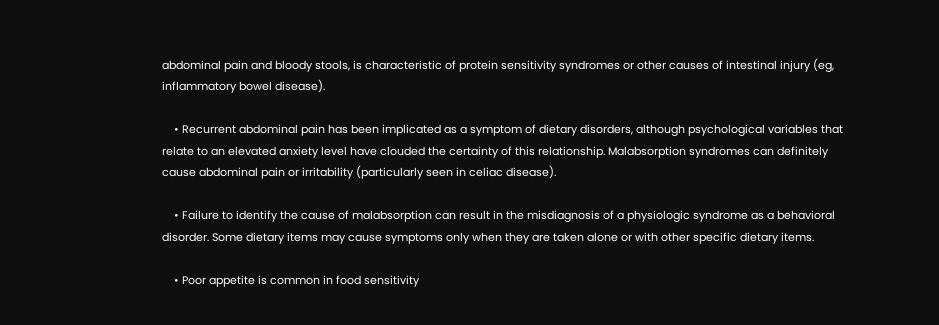abdominal pain and bloody stools, is characteristic of protein sensitivity syndromes or other causes of intestinal injury (eg, inflammatory bowel disease).

    • Recurrent abdominal pain has been implicated as a symptom of dietary disorders, although psychological variables that relate to an elevated anxiety level have clouded the certainty of this relationship. Malabsorption syndromes can definitely cause abdominal pain or irritability (particularly seen in celiac disease).

    • Failure to identify the cause of malabsorption can result in the misdiagnosis of a physiologic syndrome as a behavioral disorder. Some dietary items may cause symptoms only when they are taken alone or with other specific dietary items.

    • Poor appetite is common in food sensitivity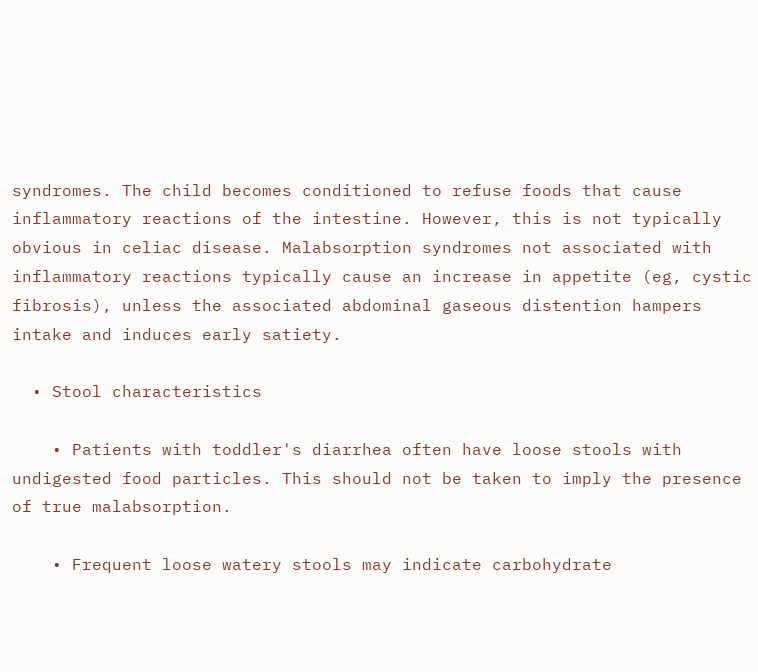syndromes. The child becomes conditioned to refuse foods that cause inflammatory reactions of the intestine. However, this is not typically obvious in celiac disease. Malabsorption syndromes not associated with inflammatory reactions typically cause an increase in appetite (eg, cystic fibrosis), unless the associated abdominal gaseous distention hampers intake and induces early satiety.

  • Stool characteristics

    • Patients with toddler's diarrhea often have loose stools with undigested food particles. This should not be taken to imply the presence of true malabsorption.

    • Frequent loose watery stools may indicate carbohydrate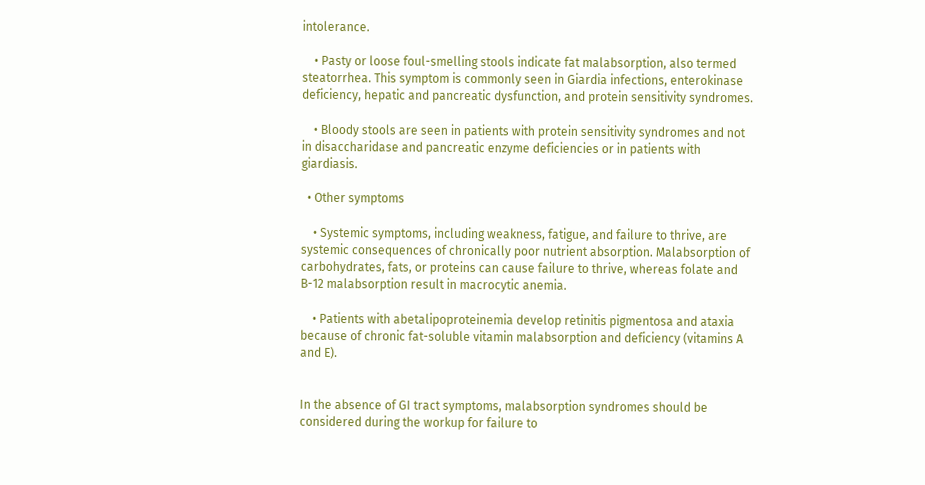intolerance.

    • Pasty or loose foul-smelling stools indicate fat malabsorption, also termed steatorrhea. This symptom is commonly seen in Giardia infections, enterokinase deficiency, hepatic and pancreatic dysfunction, and protein sensitivity syndromes.

    • Bloody stools are seen in patients with protein sensitivity syndromes and not in disaccharidase and pancreatic enzyme deficiencies or in patients with giardiasis.

  • Other symptoms

    • Systemic symptoms, including weakness, fatigue, and failure to thrive, are systemic consequences of chronically poor nutrient absorption. Malabsorption of carbohydrates, fats, or proteins can cause failure to thrive, whereas folate and B-12 malabsorption result in macrocytic anemia.

    • Patients with abetalipoproteinemia develop retinitis pigmentosa and ataxia because of chronic fat-soluble vitamin malabsorption and deficiency (vitamins A and E).


In the absence of GI tract symptoms, malabsorption syndromes should be considered during the workup for failure to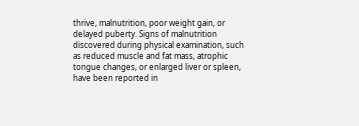thrive, malnutrition, poor weight gain, or delayed puberty. Signs of malnutrition discovered during physical examination, such as reduced muscle and fat mass, atrophic tongue changes, or enlarged liver or spleen, have been reported in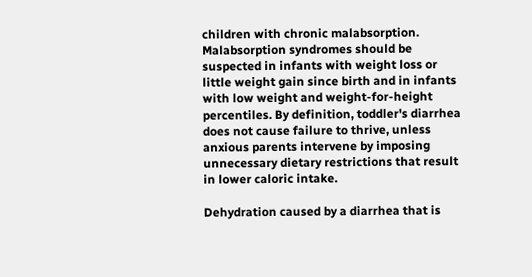children with chronic malabsorption. Malabsorption syndromes should be suspected in infants with weight loss or little weight gain since birth and in infants with low weight and weight-for-height percentiles. By definition, toddler's diarrhea does not cause failure to thrive, unless anxious parents intervene by imposing unnecessary dietary restrictions that result in lower caloric intake.

Dehydration caused by a diarrhea that is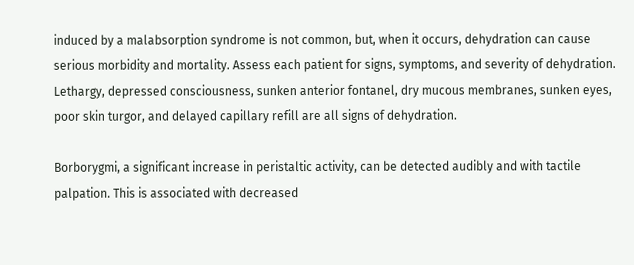induced by a malabsorption syndrome is not common, but, when it occurs, dehydration can cause serious morbidity and mortality. Assess each patient for signs, symptoms, and severity of dehydration. Lethargy, depressed consciousness, sunken anterior fontanel, dry mucous membranes, sunken eyes, poor skin turgor, and delayed capillary refill are all signs of dehydration.

Borborygmi, a significant increase in peristaltic activity, can be detected audibly and with tactile palpation. This is associated with decreased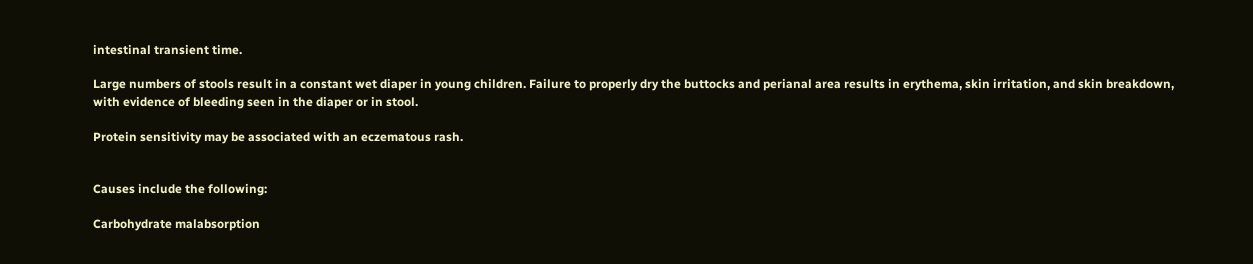intestinal transient time.

Large numbers of stools result in a constant wet diaper in young children. Failure to properly dry the buttocks and perianal area results in erythema, skin irritation, and skin breakdown, with evidence of bleeding seen in the diaper or in stool.

Protein sensitivity may be associated with an eczematous rash.


Causes include the following:

Carbohydrate malabsorption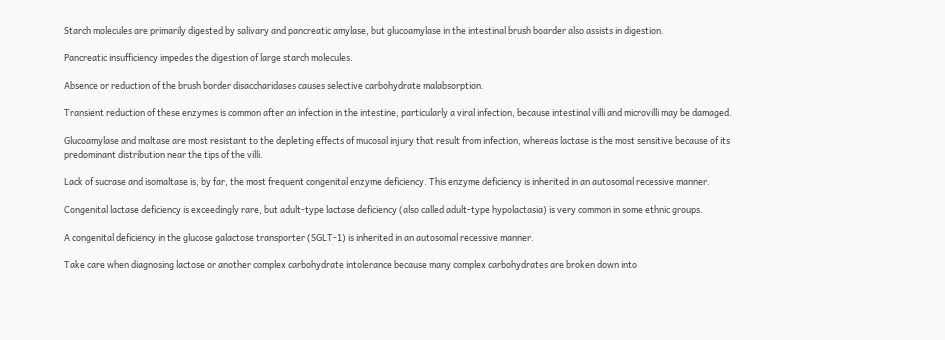Starch molecules are primarily digested by salivary and pancreatic amylase, but glucoamylase in the intestinal brush boarder also assists in digestion.

Pancreatic insufficiency impedes the digestion of large starch molecules.

Absence or reduction of the brush border disaccharidases causes selective carbohydrate malabsorption.

Transient reduction of these enzymes is common after an infection in the intestine, particularly a viral infection, because intestinal villi and microvilli may be damaged.

Glucoamylase and maltase are most resistant to the depleting effects of mucosal injury that result from infection, whereas lactase is the most sensitive because of its predominant distribution near the tips of the villi.

Lack of sucrase and isomaltase is, by far, the most frequent congenital enzyme deficiency. This enzyme deficiency is inherited in an autosomal recessive manner.

Congenital lactase deficiency is exceedingly rare, but adult-type lactase deficiency (also called adult-type hypolactasia) is very common in some ethnic groups.

A congenital deficiency in the glucose galactose transporter (SGLT-1) is inherited in an autosomal recessive manner.

Take care when diagnosing lactose or another complex carbohydrate intolerance because many complex carbohydrates are broken down into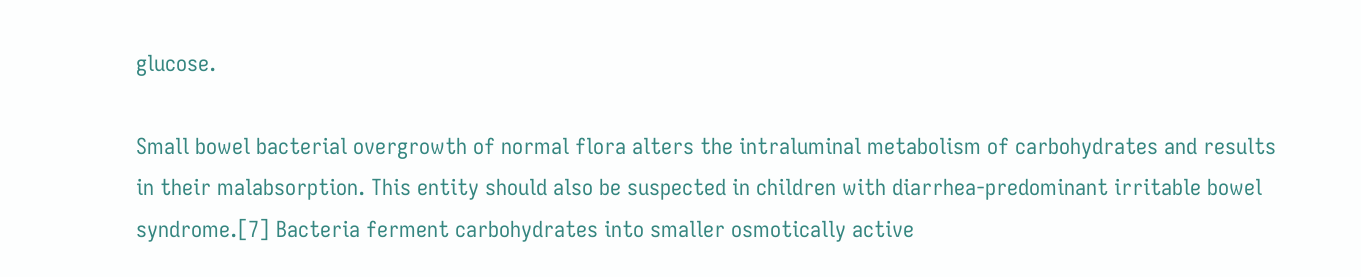glucose.

Small bowel bacterial overgrowth of normal flora alters the intraluminal metabolism of carbohydrates and results in their malabsorption. This entity should also be suspected in children with diarrhea-predominant irritable bowel syndrome.[7] Bacteria ferment carbohydrates into smaller osmotically active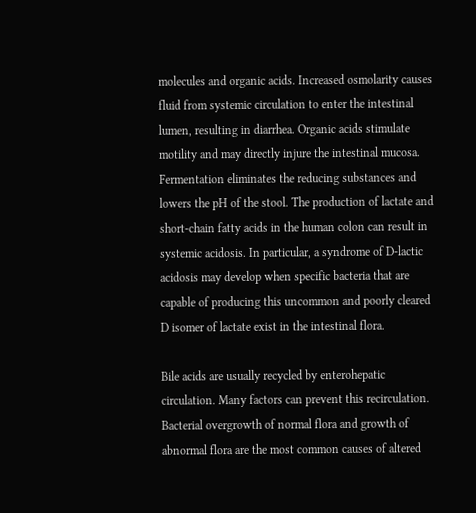molecules and organic acids. Increased osmolarity causes fluid from systemic circulation to enter the intestinal lumen, resulting in diarrhea. Organic acids stimulate motility and may directly injure the intestinal mucosa. Fermentation eliminates the reducing substances and lowers the pH of the stool. The production of lactate and short-chain fatty acids in the human colon can result in systemic acidosis. In particular, a syndrome of D-lactic acidosis may develop when specific bacteria that are capable of producing this uncommon and poorly cleared D isomer of lactate exist in the intestinal flora.

Bile acids are usually recycled by enterohepatic circulation. Many factors can prevent this recirculation. Bacterial overgrowth of normal flora and growth of abnormal flora are the most common causes of altered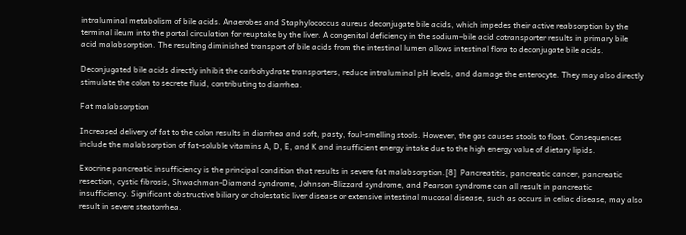intraluminal metabolism of bile acids. Anaerobes and Staphylococcus aureus deconjugate bile acids, which impedes their active reabsorption by the terminal ileum into the portal circulation for reuptake by the liver. A congenital deficiency in the sodium–bile acid cotransporter results in primary bile acid malabsorption. The resulting diminished transport of bile acids from the intestinal lumen allows intestinal flora to deconjugate bile acids.

Deconjugated bile acids directly inhibit the carbohydrate transporters, reduce intraluminal pH levels, and damage the enterocyte. They may also directly stimulate the colon to secrete fluid, contributing to diarrhea.

Fat malabsorption

Increased delivery of fat to the colon results in diarrhea and soft, pasty, foul-smelling stools. However, the gas causes stools to float. Consequences include the malabsorption of fat-soluble vitamins A, D, E, and K and insufficient energy intake due to the high energy value of dietary lipids.

Exocrine pancreatic insufficiency is the principal condition that results in severe fat malabsorption.[8]  Pancreatitis, pancreatic cancer, pancreatic resection, cystic fibrosis, Shwachman-Diamond syndrome, Johnson-Blizzard syndrome, and Pearson syndrome can all result in pancreatic insufficiency. Significant obstructive biliary or cholestatic liver disease or extensive intestinal mucosal disease, such as occurs in celiac disease, may also result in severe steatorrhea.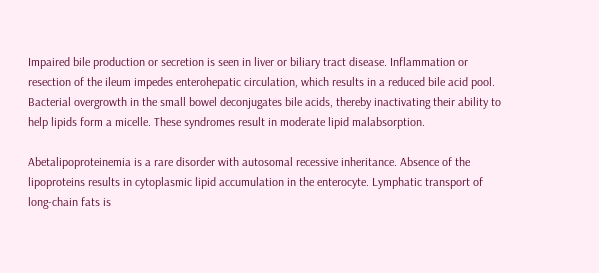Impaired bile production or secretion is seen in liver or biliary tract disease. Inflammation or resection of the ileum impedes enterohepatic circulation, which results in a reduced bile acid pool. Bacterial overgrowth in the small bowel deconjugates bile acids, thereby inactivating their ability to help lipids form a micelle. These syndromes result in moderate lipid malabsorption.

Abetalipoproteinemia is a rare disorder with autosomal recessive inheritance. Absence of the lipoproteins results in cytoplasmic lipid accumulation in the enterocyte. Lymphatic transport of long-chain fats is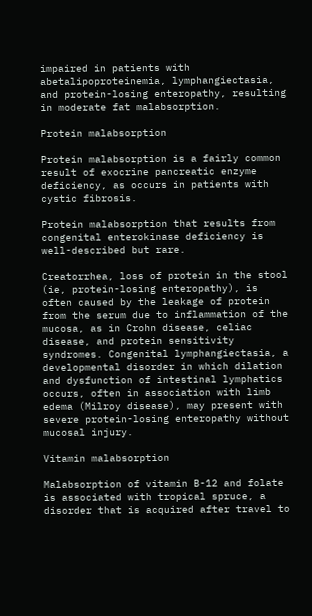impaired in patients with abetalipoproteinemia, lymphangiectasia, and protein-losing enteropathy, resulting in moderate fat malabsorption.

Protein malabsorption

Protein malabsorption is a fairly common result of exocrine pancreatic enzyme deficiency, as occurs in patients with cystic fibrosis.

Protein malabsorption that results from congenital enterokinase deficiency is well-described but rare.

Creatorrhea, loss of protein in the stool (ie, protein-losing enteropathy), is often caused by the leakage of protein from the serum due to inflammation of the mucosa, as in Crohn disease, celiac disease, and protein sensitivity syndromes. Congenital lymphangiectasia, a developmental disorder in which dilation and dysfunction of intestinal lymphatics occurs, often in association with limb edema (Milroy disease), may present with severe protein-losing enteropathy without mucosal injury.

Vitamin malabsorption

Malabsorption of vitamin B-12 and folate is associated with tropical spruce, a disorder that is acquired after travel to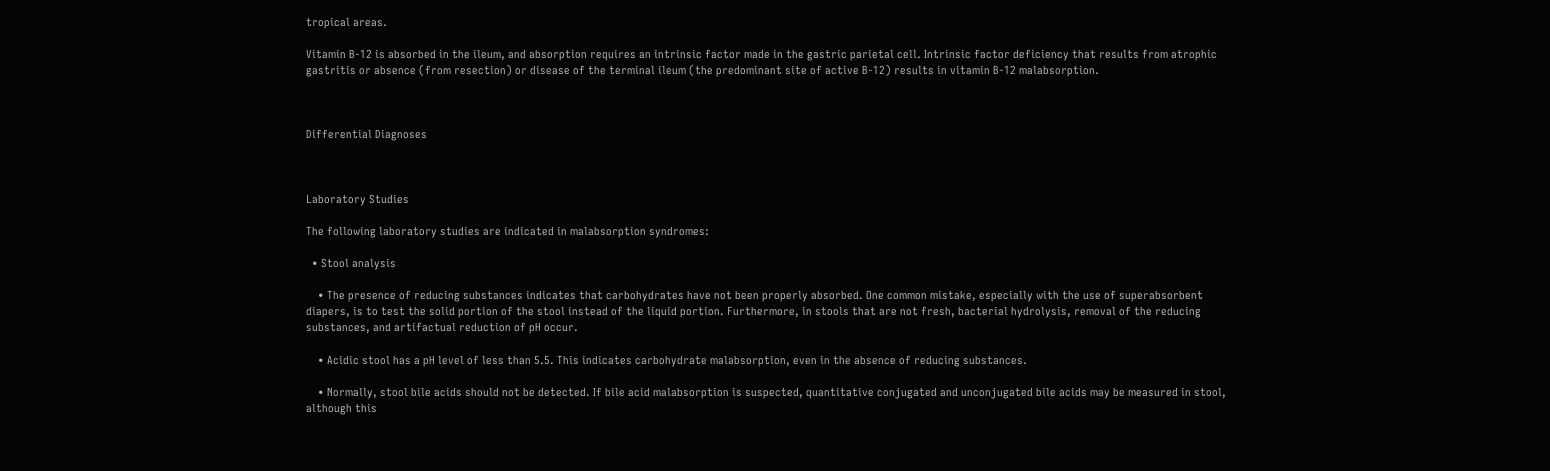tropical areas.

Vitamin B-12 is absorbed in the ileum, and absorption requires an intrinsic factor made in the gastric parietal cell. Intrinsic factor deficiency that results from atrophic gastritis or absence (from resection) or disease of the terminal ileum (the predominant site of active B-12) results in vitamin B-12 malabsorption.



Differential Diagnoses



Laboratory Studies

The following laboratory studies are indicated in malabsorption syndromes:

  • Stool analysis

    • The presence of reducing substances indicates that carbohydrates have not been properly absorbed. One common mistake, especially with the use of superabsorbent diapers, is to test the solid portion of the stool instead of the liquid portion. Furthermore, in stools that are not fresh, bacterial hydrolysis, removal of the reducing substances, and artifactual reduction of pH occur.

    • Acidic stool has a pH level of less than 5.5. This indicates carbohydrate malabsorption, even in the absence of reducing substances.

    • Normally, stool bile acids should not be detected. If bile acid malabsorption is suspected, quantitative conjugated and unconjugated bile acids may be measured in stool, although this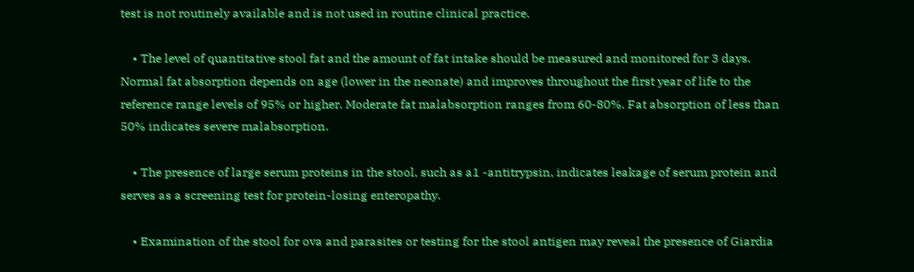test is not routinely available and is not used in routine clinical practice.

    • The level of quantitative stool fat and the amount of fat intake should be measured and monitored for 3 days. Normal fat absorption depends on age (lower in the neonate) and improves throughout the first year of life to the reference range levels of 95% or higher. Moderate fat malabsorption ranges from 60-80%. Fat absorption of less than 50% indicates severe malabsorption.

    • The presence of large serum proteins in the stool, such as a1 -antitrypsin, indicates leakage of serum protein and serves as a screening test for protein-losing enteropathy.

    • Examination of the stool for ova and parasites or testing for the stool antigen may reveal the presence of Giardia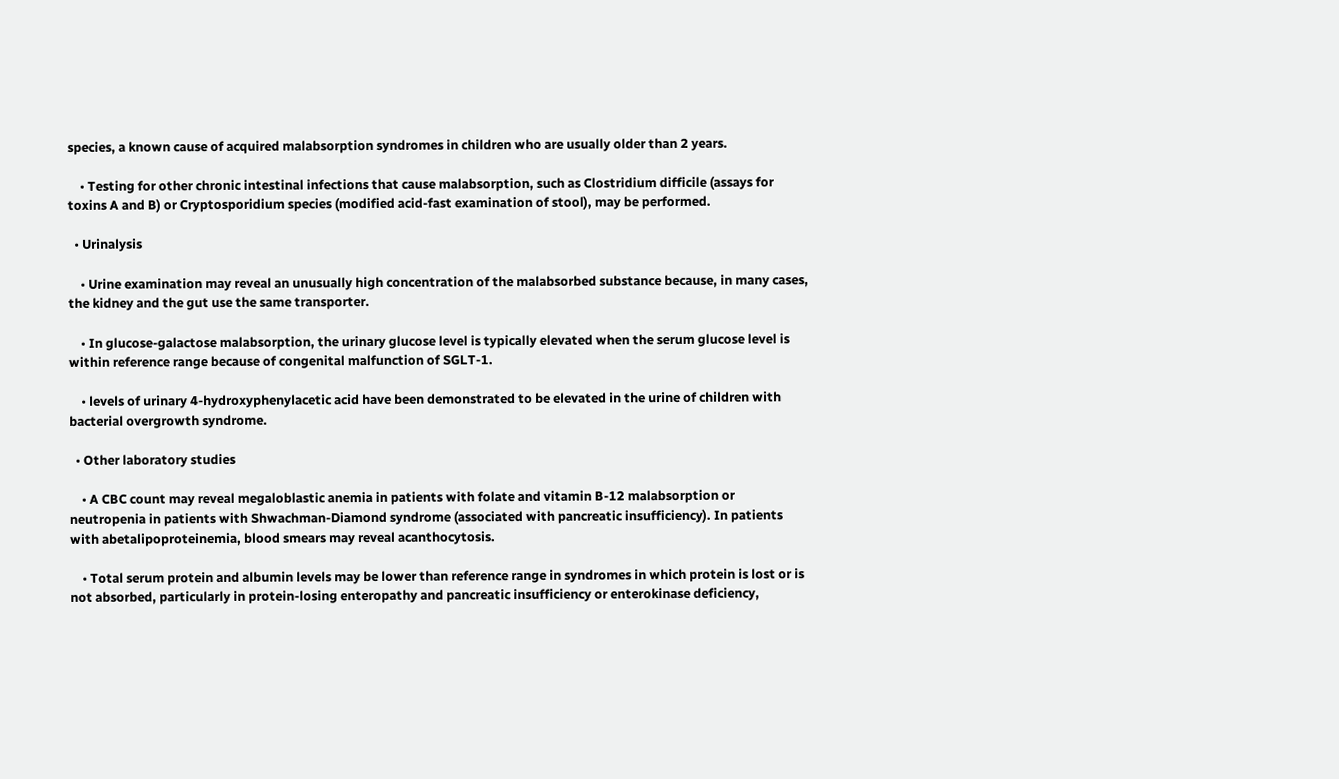species, a known cause of acquired malabsorption syndromes in children who are usually older than 2 years.

    • Testing for other chronic intestinal infections that cause malabsorption, such as Clostridium difficile (assays for toxins A and B) or Cryptosporidium species (modified acid-fast examination of stool), may be performed.

  • Urinalysis

    • Urine examination may reveal an unusually high concentration of the malabsorbed substance because, in many cases, the kidney and the gut use the same transporter.

    • In glucose-galactose malabsorption, the urinary glucose level is typically elevated when the serum glucose level is within reference range because of congenital malfunction of SGLT-1.

    • levels of urinary 4-hydroxyphenylacetic acid have been demonstrated to be elevated in the urine of children with bacterial overgrowth syndrome.

  • Other laboratory studies

    • A CBC count may reveal megaloblastic anemia in patients with folate and vitamin B-12 malabsorption or neutropenia in patients with Shwachman-Diamond syndrome (associated with pancreatic insufficiency). In patients with abetalipoproteinemia, blood smears may reveal acanthocytosis.

    • Total serum protein and albumin levels may be lower than reference range in syndromes in which protein is lost or is not absorbed, particularly in protein-losing enteropathy and pancreatic insufficiency or enterokinase deficiency,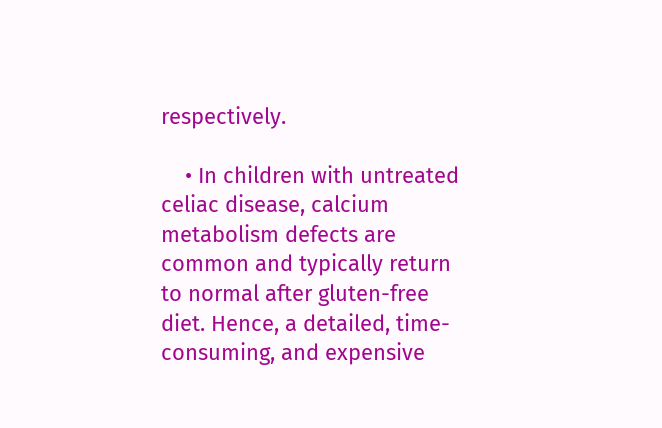respectively.

    • In children with untreated celiac disease, calcium metabolism defects are common and typically return to normal after gluten-free diet. Hence, a detailed, time-consuming, and expensive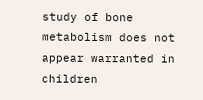study of bone metabolism does not appear warranted in children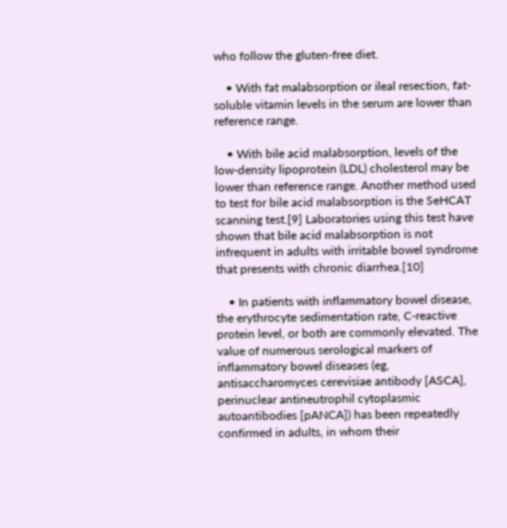who follow the gluten-free diet.

    • With fat malabsorption or ileal resection, fat-soluble vitamin levels in the serum are lower than reference range.

    • With bile acid malabsorption, levels of the low-density lipoprotein (LDL) cholesterol may be lower than reference range. Another method used to test for bile acid malabsorption is the SeHCAT scanning test.[9] Laboratories using this test have shown that bile acid malabsorption is not infrequent in adults with irritable bowel syndrome that presents with chronic diarrhea.[10]

    • In patients with inflammatory bowel disease, the erythrocyte sedimentation rate, C-reactive protein level, or both are commonly elevated. The value of numerous serological markers of inflammatory bowel diseases (eg, antisaccharomyces cerevisiae antibody [ASCA], perinuclear antineutrophil cytoplasmic autoantibodies [pANCA]) has been repeatedly confirmed in adults, in whom their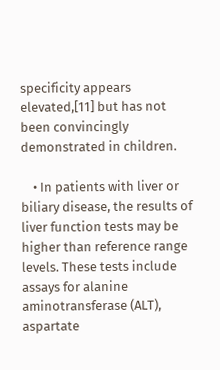specificity appears elevated,[11] but has not been convincingly demonstrated in children.

    • In patients with liver or biliary disease, the results of liver function tests may be higher than reference range levels. These tests include assays for alanine aminotransferase (ALT), aspartate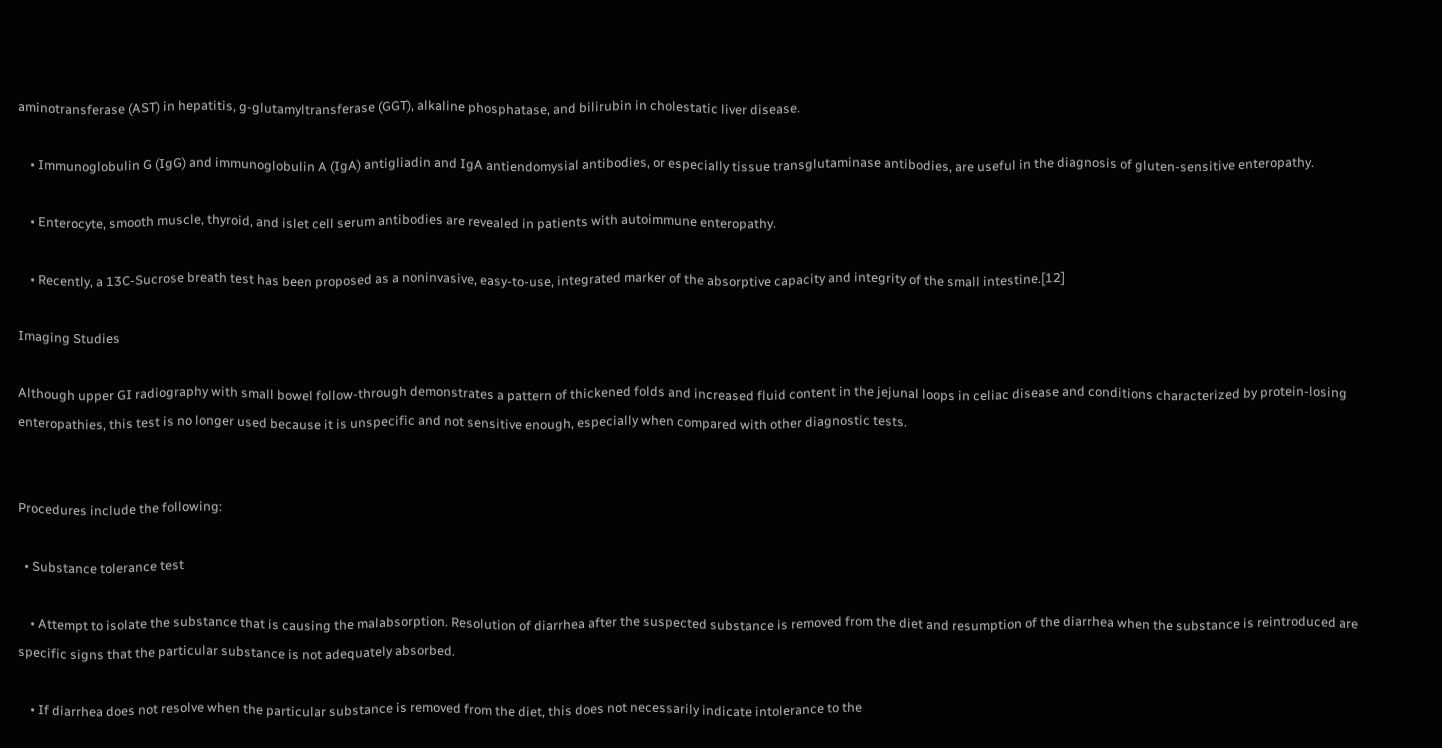aminotransferase (AST) in hepatitis, g-glutamyltransferase (GGT), alkaline phosphatase, and bilirubin in cholestatic liver disease.

    • Immunoglobulin G (IgG) and immunoglobulin A (IgA) antigliadin and IgA antiendomysial antibodies, or especially tissue transglutaminase antibodies, are useful in the diagnosis of gluten-sensitive enteropathy.

    • Enterocyte, smooth muscle, thyroid, and islet cell serum antibodies are revealed in patients with autoimmune enteropathy.

    • Recently, a 13C-Sucrose breath test has been proposed as a noninvasive, easy-to-use, integrated marker of the absorptive capacity and integrity of the small intestine.[12]

Imaging Studies

Although upper GI radiography with small bowel follow-through demonstrates a pattern of thickened folds and increased fluid content in the jejunal loops in celiac disease and conditions characterized by protein-losing enteropathies, this test is no longer used because it is unspecific and not sensitive enough, especially when compared with other diagnostic tests.


Procedures include the following:

  • Substance tolerance test

    • Attempt to isolate the substance that is causing the malabsorption. Resolution of diarrhea after the suspected substance is removed from the diet and resumption of the diarrhea when the substance is reintroduced are specific signs that the particular substance is not adequately absorbed.

    • If diarrhea does not resolve when the particular substance is removed from the diet, this does not necessarily indicate intolerance to the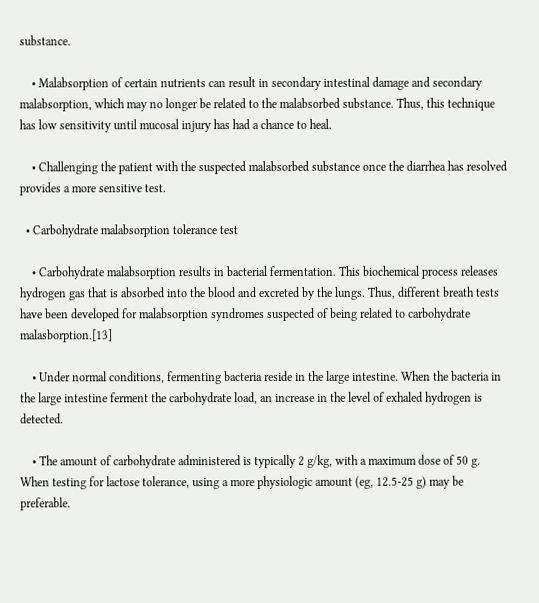substance.

    • Malabsorption of certain nutrients can result in secondary intestinal damage and secondary malabsorption, which may no longer be related to the malabsorbed substance. Thus, this technique has low sensitivity until mucosal injury has had a chance to heal.

    • Challenging the patient with the suspected malabsorbed substance once the diarrhea has resolved provides a more sensitive test.

  • Carbohydrate malabsorption tolerance test

    • Carbohydrate malabsorption results in bacterial fermentation. This biochemical process releases hydrogen gas that is absorbed into the blood and excreted by the lungs. Thus, different breath tests have been developed for malabsorption syndromes suspected of being related to carbohydrate malasborption.[13]

    • Under normal conditions, fermenting bacteria reside in the large intestine. When the bacteria in the large intestine ferment the carbohydrate load, an increase in the level of exhaled hydrogen is detected.

    • The amount of carbohydrate administered is typically 2 g/kg, with a maximum dose of 50 g. When testing for lactose tolerance, using a more physiologic amount (eg, 12.5-25 g) may be preferable.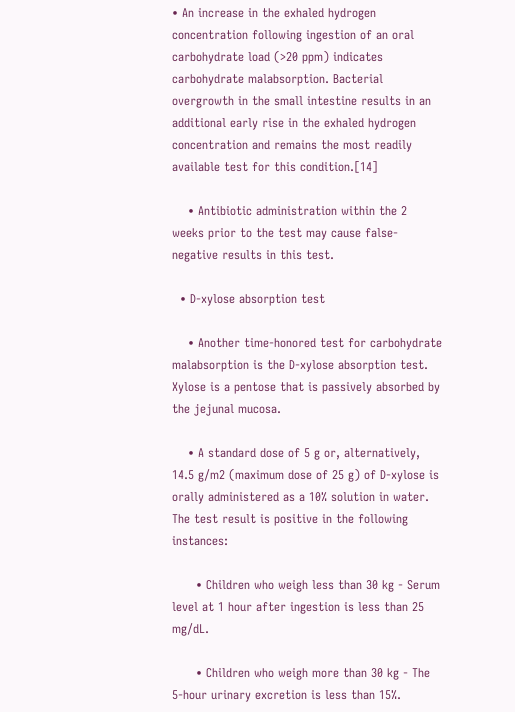• An increase in the exhaled hydrogen concentration following ingestion of an oral carbohydrate load (>20 ppm) indicates carbohydrate malabsorption. Bacterial overgrowth in the small intestine results in an additional early rise in the exhaled hydrogen concentration and remains the most readily available test for this condition.[14]

    • Antibiotic administration within the 2 weeks prior to the test may cause false-negative results in this test.

  • D-xylose absorption test

    • Another time-honored test for carbohydrate malabsorption is the D-xylose absorption test. Xylose is a pentose that is passively absorbed by the jejunal mucosa.

    • A standard dose of 5 g or, alternatively, 14.5 g/m2 (maximum dose of 25 g) of D-xylose is orally administered as a 10% solution in water. The test result is positive in the following instances:

      • Children who weigh less than 30 kg - Serum level at 1 hour after ingestion is less than 25 mg/dL.

      • Children who weigh more than 30 kg - The 5-hour urinary excretion is less than 15%.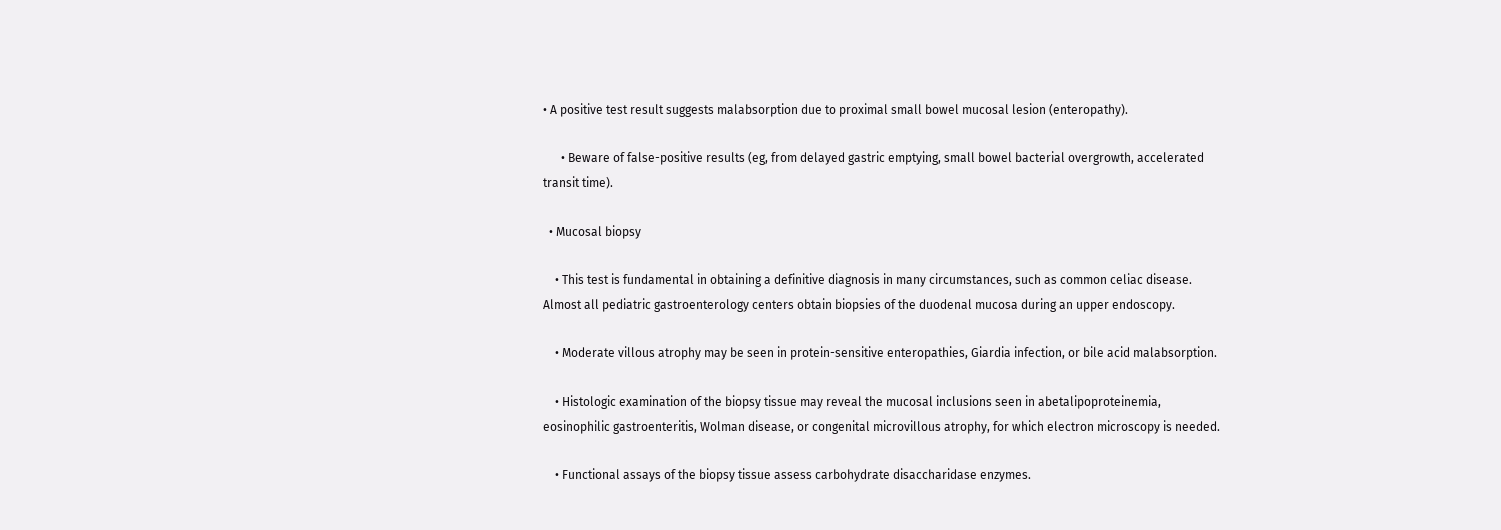• A positive test result suggests malabsorption due to proximal small bowel mucosal lesion (enteropathy).

      • Beware of false-positive results (eg, from delayed gastric emptying, small bowel bacterial overgrowth, accelerated transit time).

  • Mucosal biopsy

    • This test is fundamental in obtaining a definitive diagnosis in many circumstances, such as common celiac disease. Almost all pediatric gastroenterology centers obtain biopsies of the duodenal mucosa during an upper endoscopy.

    • Moderate villous atrophy may be seen in protein-sensitive enteropathies, Giardia infection, or bile acid malabsorption.

    • Histologic examination of the biopsy tissue may reveal the mucosal inclusions seen in abetalipoproteinemia, eosinophilic gastroenteritis, Wolman disease, or congenital microvillous atrophy, for which electron microscopy is needed.

    • Functional assays of the biopsy tissue assess carbohydrate disaccharidase enzymes.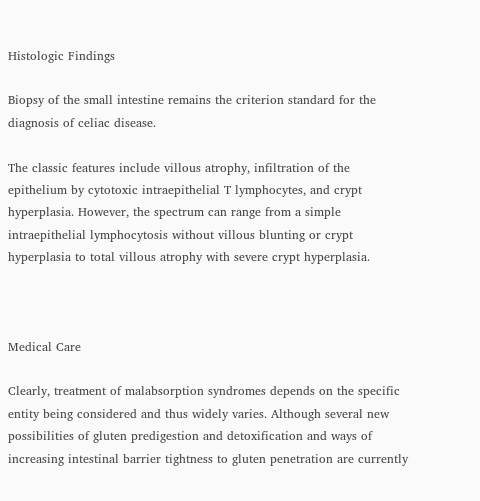Histologic Findings

Biopsy of the small intestine remains the criterion standard for the diagnosis of celiac disease.

The classic features include villous atrophy, infiltration of the epithelium by cytotoxic intraepithelial T lymphocytes, and crypt hyperplasia. However, the spectrum can range from a simple intraepithelial lymphocytosis without villous blunting or crypt hyperplasia to total villous atrophy with severe crypt hyperplasia.



Medical Care

Clearly, treatment of malabsorption syndromes depends on the specific entity being considered and thus widely varies. Although several new possibilities of gluten predigestion and detoxification and ways of increasing intestinal barrier tightness to gluten penetration are currently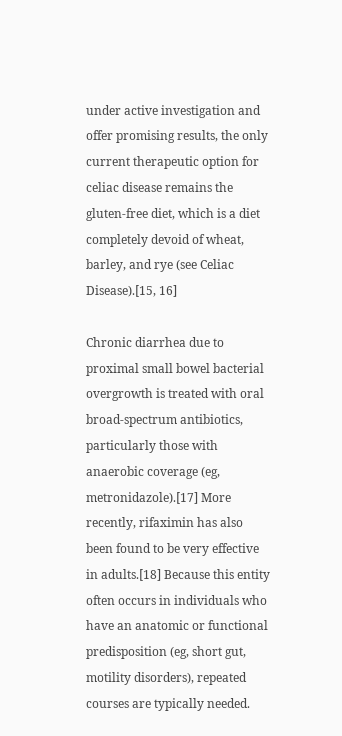under active investigation and offer promising results, the only current therapeutic option for celiac disease remains the gluten-free diet, which is a diet completely devoid of wheat, barley, and rye (see Celiac Disease).[15, 16]

Chronic diarrhea due to proximal small bowel bacterial overgrowth is treated with oral broad-spectrum antibiotics, particularly those with anaerobic coverage (eg, metronidazole).[17] More recently, rifaximin has also been found to be very effective in adults.[18] Because this entity often occurs in individuals who have an anatomic or functional predisposition (eg, short gut, motility disorders), repeated courses are typically needed.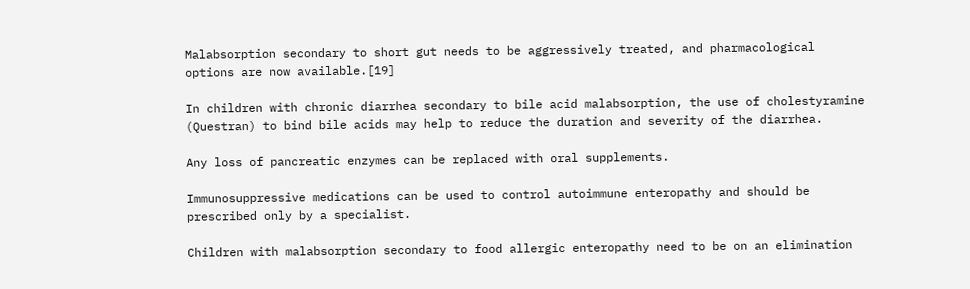Malabsorption secondary to short gut needs to be aggressively treated, and pharmacological options are now available.[19]

In children with chronic diarrhea secondary to bile acid malabsorption, the use of cholestyramine (Questran) to bind bile acids may help to reduce the duration and severity of the diarrhea.

Any loss of pancreatic enzymes can be replaced with oral supplements.

Immunosuppressive medications can be used to control autoimmune enteropathy and should be prescribed only by a specialist.

Children with malabsorption secondary to food allergic enteropathy need to be on an elimination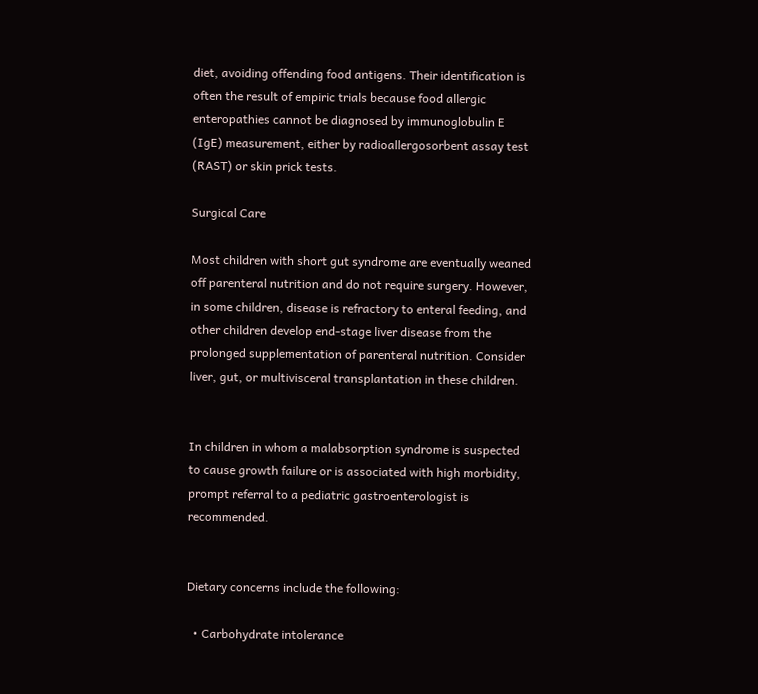diet, avoiding offending food antigens. Their identification is often the result of empiric trials because food allergic enteropathies cannot be diagnosed by immunoglobulin E (IgE) measurement, either by radioallergosorbent assay test (RAST) or skin prick tests.

Surgical Care

Most children with short gut syndrome are eventually weaned off parenteral nutrition and do not require surgery. However, in some children, disease is refractory to enteral feeding, and other children develop end-stage liver disease from the prolonged supplementation of parenteral nutrition. Consider liver, gut, or multivisceral transplantation in these children.


In children in whom a malabsorption syndrome is suspected to cause growth failure or is associated with high morbidity, prompt referral to a pediatric gastroenterologist is recommended.


Dietary concerns include the following:

  • Carbohydrate intolerance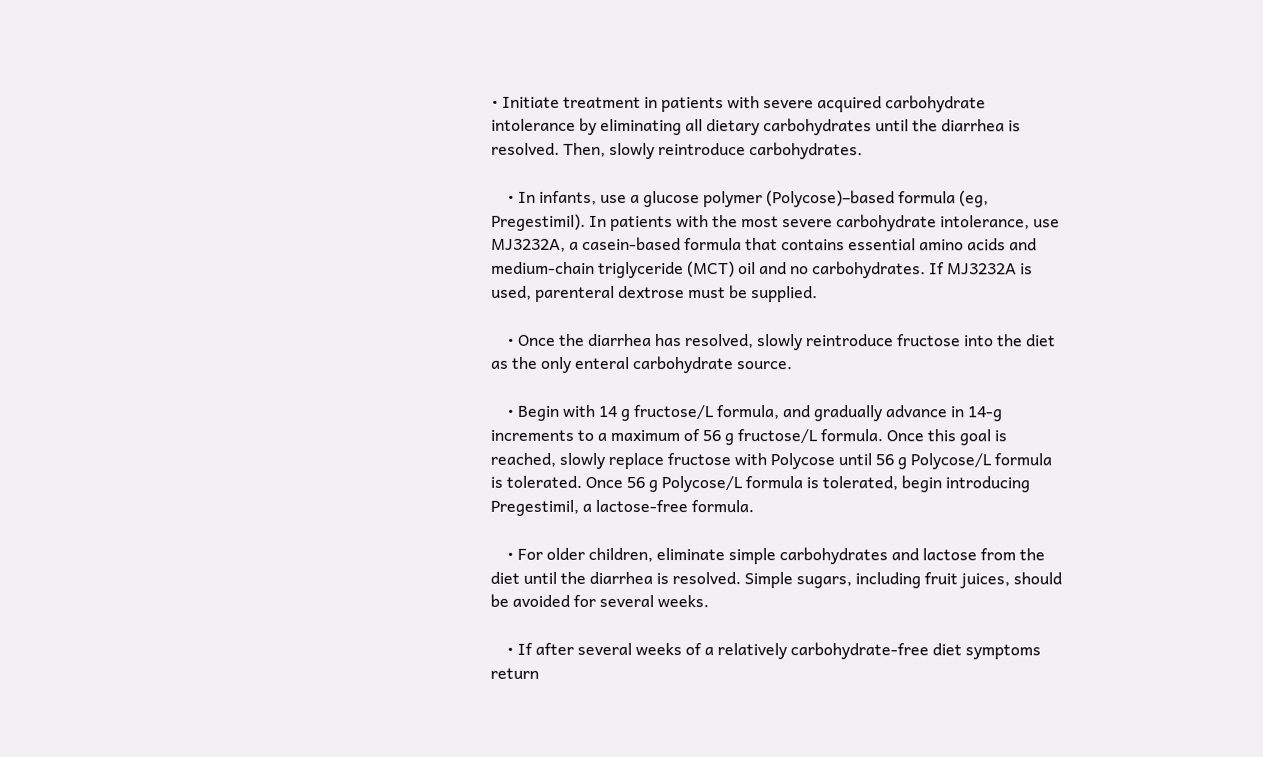• Initiate treatment in patients with severe acquired carbohydrate intolerance by eliminating all dietary carbohydrates until the diarrhea is resolved. Then, slowly reintroduce carbohydrates.

    • In infants, use a glucose polymer (Polycose)–based formula (eg, Pregestimil). In patients with the most severe carbohydrate intolerance, use MJ3232A, a casein-based formula that contains essential amino acids and medium-chain triglyceride (MCT) oil and no carbohydrates. If MJ3232A is used, parenteral dextrose must be supplied.

    • Once the diarrhea has resolved, slowly reintroduce fructose into the diet as the only enteral carbohydrate source.

    • Begin with 14 g fructose/L formula, and gradually advance in 14-g increments to a maximum of 56 g fructose/L formula. Once this goal is reached, slowly replace fructose with Polycose until 56 g Polycose/L formula is tolerated. Once 56 g Polycose/L formula is tolerated, begin introducing Pregestimil, a lactose-free formula.

    • For older children, eliminate simple carbohydrates and lactose from the diet until the diarrhea is resolved. Simple sugars, including fruit juices, should be avoided for several weeks.

    • If after several weeks of a relatively carbohydrate-free diet symptoms return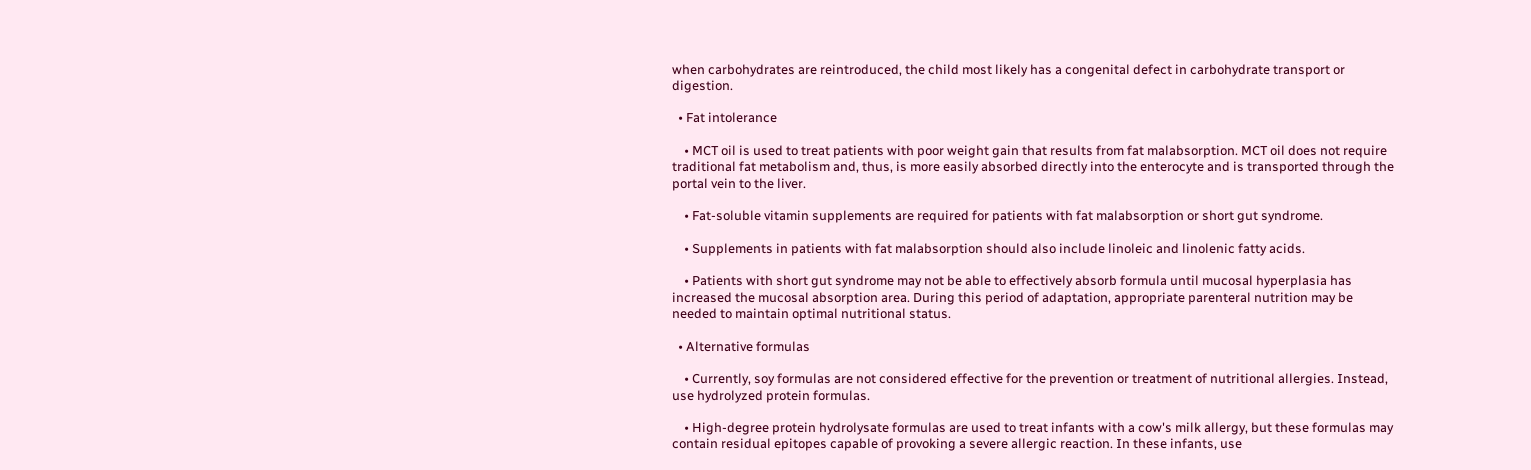when carbohydrates are reintroduced, the child most likely has a congenital defect in carbohydrate transport or digestion.

  • Fat intolerance

    • MCT oil is used to treat patients with poor weight gain that results from fat malabsorption. MCT oil does not require traditional fat metabolism and, thus, is more easily absorbed directly into the enterocyte and is transported through the portal vein to the liver.

    • Fat-soluble vitamin supplements are required for patients with fat malabsorption or short gut syndrome.

    • Supplements in patients with fat malabsorption should also include linoleic and linolenic fatty acids.

    • Patients with short gut syndrome may not be able to effectively absorb formula until mucosal hyperplasia has increased the mucosal absorption area. During this period of adaptation, appropriate parenteral nutrition may be needed to maintain optimal nutritional status.

  • Alternative formulas

    • Currently, soy formulas are not considered effective for the prevention or treatment of nutritional allergies. Instead, use hydrolyzed protein formulas.

    • High-degree protein hydrolysate formulas are used to treat infants with a cow's milk allergy, but these formulas may contain residual epitopes capable of provoking a severe allergic reaction. In these infants, use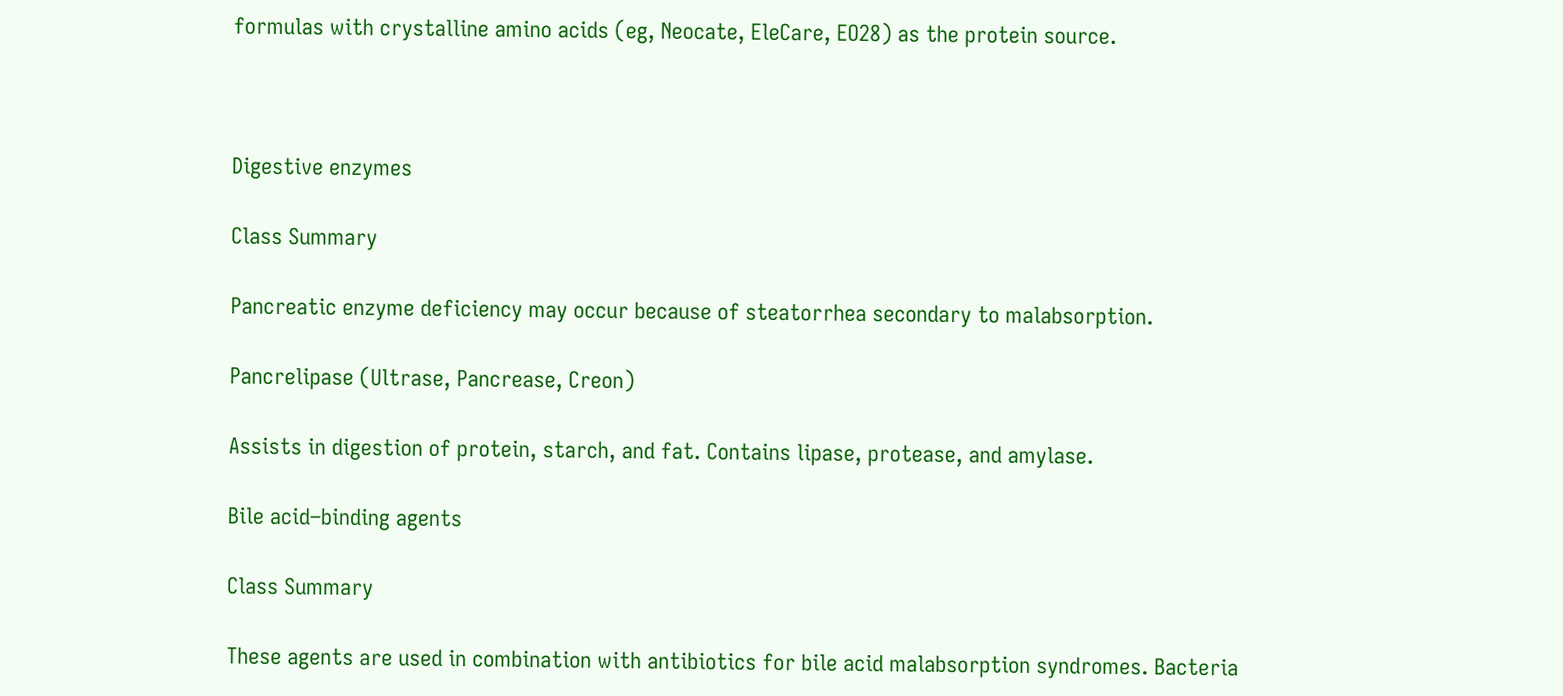formulas with crystalline amino acids (eg, Neocate, EleCare, EO28) as the protein source.



Digestive enzymes

Class Summary

Pancreatic enzyme deficiency may occur because of steatorrhea secondary to malabsorption.

Pancrelipase (Ultrase, Pancrease, Creon)

Assists in digestion of protein, starch, and fat. Contains lipase, protease, and amylase.

Bile acid–binding agents

Class Summary

These agents are used in combination with antibiotics for bile acid malabsorption syndromes. Bacteria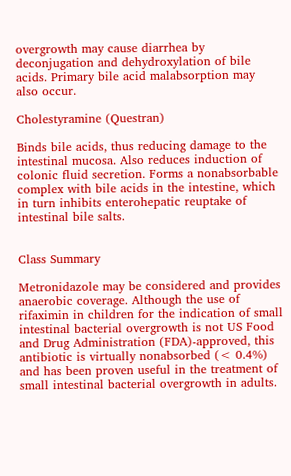overgrowth may cause diarrhea by deconjugation and dehydroxylation of bile acids. Primary bile acid malabsorption may also occur.

Cholestyramine (Questran)

Binds bile acids, thus reducing damage to the intestinal mucosa. Also reduces induction of colonic fluid secretion. Forms a nonabsorbable complex with bile acids in the intestine, which in turn inhibits enterohepatic reuptake of intestinal bile salts.


Class Summary

Metronidazole may be considered and provides anaerobic coverage. Although the use of rifaximin in children for the indication of small intestinal bacterial overgrowth is not US Food and Drug Administration (FDA)-approved, this antibiotic is virtually nonabsorbed (< 0.4%) and has been proven useful in the treatment of small intestinal bacterial overgrowth in adults.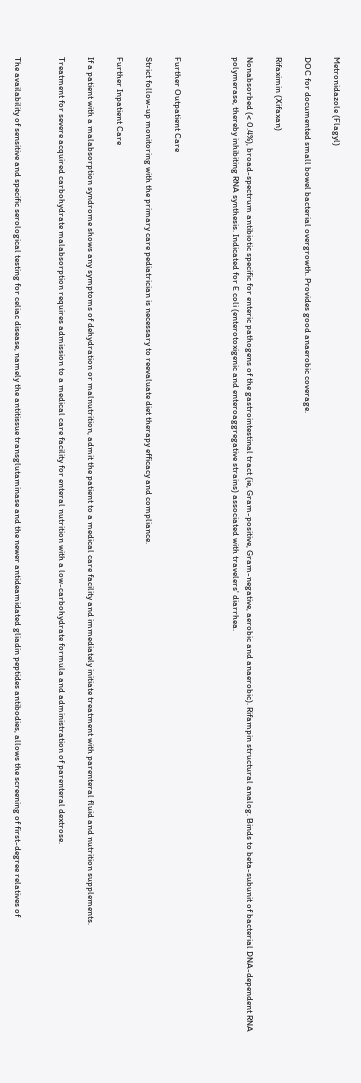Metronidazole (Flagyl)

DOC for documented small bowel bacterial overgrowth. Provides good anaerobic coverage.

Rifaximin (Xifaxan)

Nonabsorbed (< 0.4%), broad-spectrum antibiotic specific for enteric pathogens of the gastrointestinal tract (ie, Gram-positive, Gram-negative, aerobic and anaerobic). Rifampin structural analog. Binds to beta-subunit of bacterial DNA-dependent RNA polymerase, thereby inhibiting RNA synthesis. Indicated for E coli (enterotoxigenic and enteroaggregative strains) associated with travelers' diarrhea.



Further Outpatient Care

Strict follow-up monitoring with the primary care pediatrician is necessary to reevaluate diet therapy efficacy and compliance.

Further Inpatient Care

If a patient with a malabsorption syndrome shows any symptoms of dehydration or malnutrition, admit the patient to a medical care facility and immediately initiate treatment with parenteral fluid and nutrition supplements.

Treatment for severe acquired carbohydrate malabsorption requires admission to a medical care facility for enteral nutrition with a low-carbohydrate formula and administration of parenteral dextrose.


The availability of sensitive and specific serological testing for celiac disease, namely the antitissue transglutaminase and the newer antideamidated gliadin peptides antibodies, allows the screening of first-degree relatives of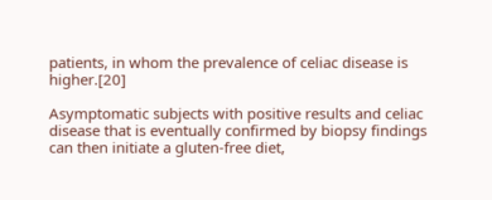patients, in whom the prevalence of celiac disease is higher.[20]

Asymptomatic subjects with positive results and celiac disease that is eventually confirmed by biopsy findings can then initiate a gluten-free diet,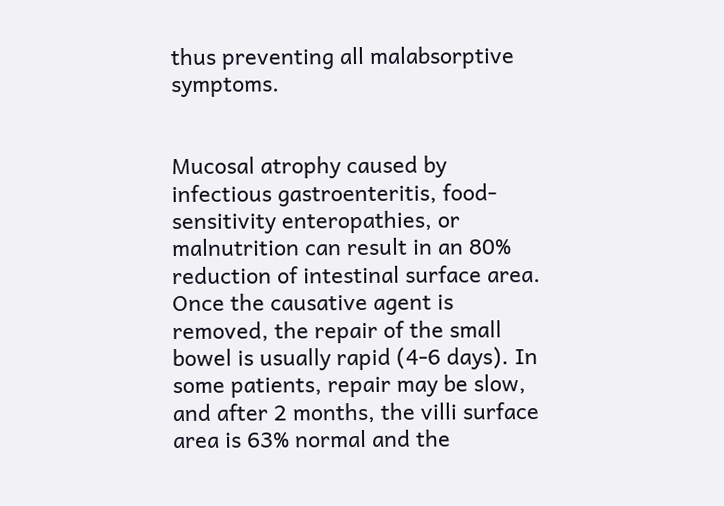thus preventing all malabsorptive symptoms.


Mucosal atrophy caused by infectious gastroenteritis, food-sensitivity enteropathies, or malnutrition can result in an 80% reduction of intestinal surface area. Once the causative agent is removed, the repair of the small bowel is usually rapid (4-6 days). In some patients, repair may be slow, and after 2 months, the villi surface area is 63% normal and the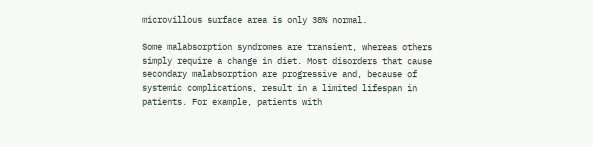microvillous surface area is only 38% normal.

Some malabsorption syndromes are transient, whereas others simply require a change in diet. Most disorders that cause secondary malabsorption are progressive and, because of systemic complications, result in a limited lifespan in patients. For example, patients with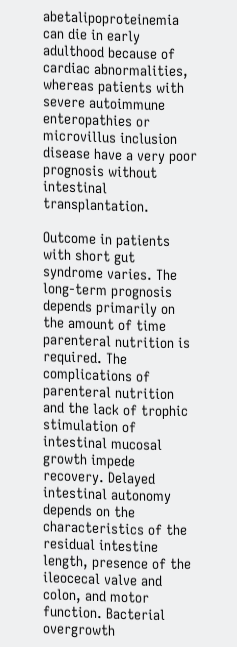abetalipoproteinemia can die in early adulthood because of cardiac abnormalities, whereas patients with severe autoimmune enteropathies or microvillus inclusion disease have a very poor prognosis without intestinal transplantation.

Outcome in patients with short gut syndrome varies. The long-term prognosis depends primarily on the amount of time parenteral nutrition is required. The complications of parenteral nutrition and the lack of trophic stimulation of intestinal mucosal growth impede recovery. Delayed intestinal autonomy depends on the characteristics of the residual intestine length, presence of the ileocecal valve and colon, and motor function. Bacterial overgrowth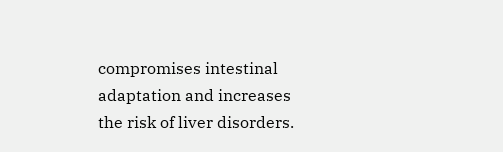compromises intestinal adaptation and increases the risk of liver disorders.